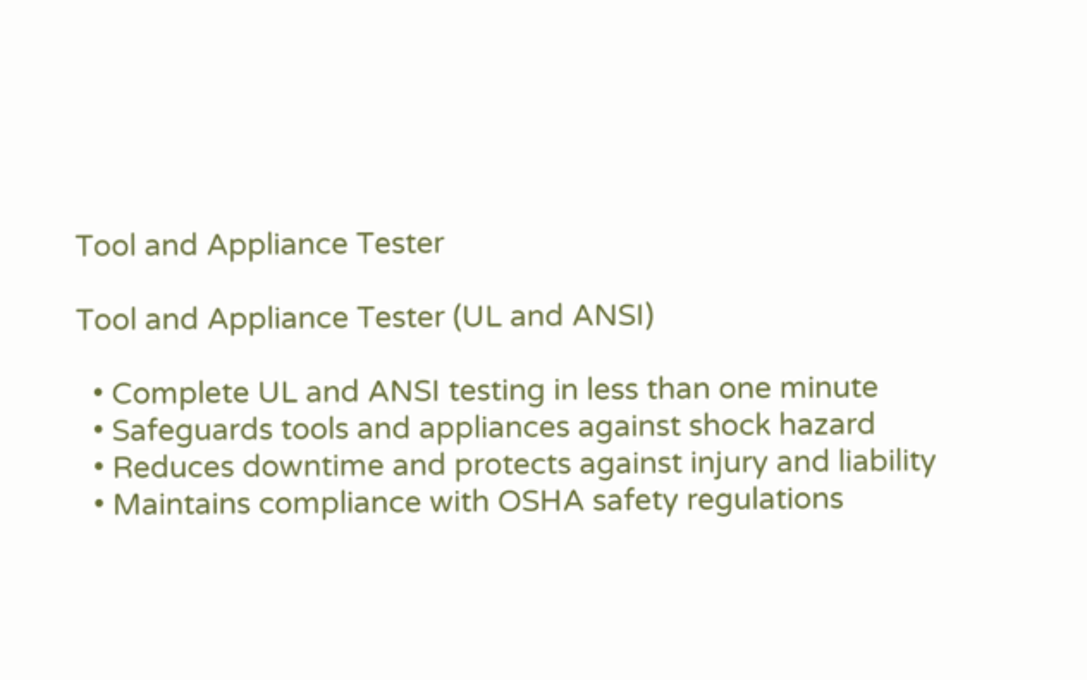Tool and Appliance Tester

Tool and Appliance Tester (UL and ANSI)

  • Complete UL and ANSI testing in less than one minute
  • Safeguards tools and appliances against shock hazard
  • Reduces downtime and protects against injury and liability
  • Maintains compliance with OSHA safety regulations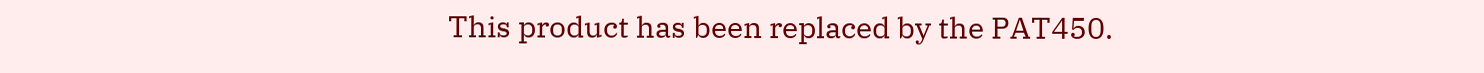This product has been replaced by the PAT450.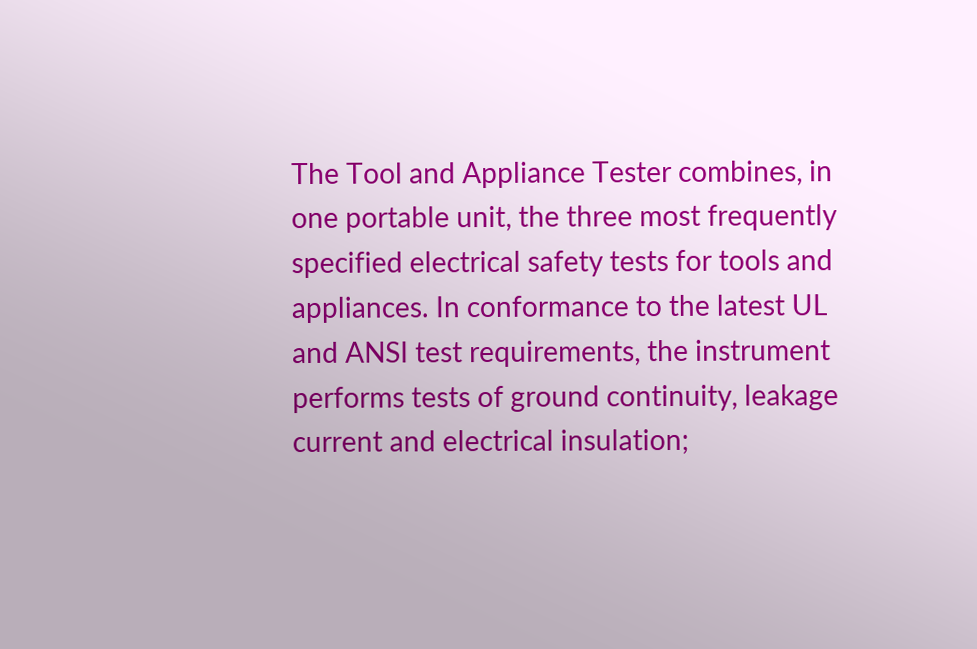The Tool and Appliance Tester combines, in one portable unit, the three most frequently specified electrical safety tests for tools and appliances. In conformance to the latest UL and ANSI test requirements, the instrument performs tests of ground continuity, leakage current and electrical insulation;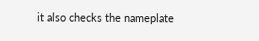it also checks the nameplate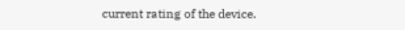current rating of the device.